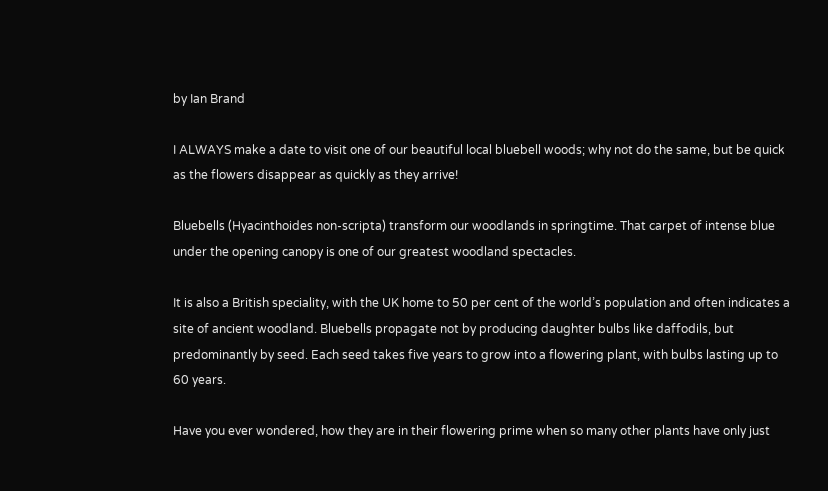by Ian Brand

I ALWAYS make a date to visit one of our beautiful local bluebell woods; why not do the same, but be quick as the flowers disappear as quickly as they arrive!

Bluebells (Hyacinthoides non-scripta) transform our woodlands in springtime. That carpet of intense blue under the opening canopy is one of our greatest woodland spectacles.

It is also a British speciality, with the UK home to 50 per cent of the world’s population and often indicates a site of ancient woodland. Bluebells propagate not by producing daughter bulbs like daffodils, but predominantly by seed. Each seed takes five years to grow into a flowering plant, with bulbs lasting up to 60 years.

Have you ever wondered, how they are in their flowering prime when so many other plants have only just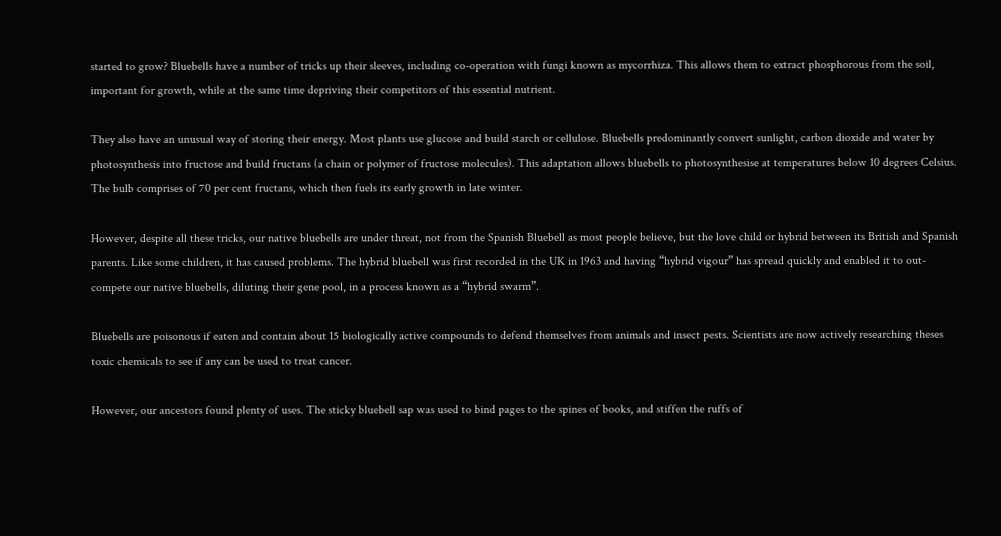started to grow? Bluebells have a number of tricks up their sleeves, including co-operation with fungi known as mycorrhiza. This allows them to extract phosphorous from the soil, important for growth, while at the same time depriving their competitors of this essential nutrient.

They also have an unusual way of storing their energy. Most plants use glucose and build starch or cellulose. Bluebells predominantly convert sunlight, carbon dioxide and water by photosynthesis into fructose and build fructans (a chain or polymer of fructose molecules). This adaptation allows bluebells to photosynthesise at temperatures below 10 degrees Celsius. The bulb comprises of 70 per cent fructans, which then fuels its early growth in late winter.

However, despite all these tricks, our native bluebells are under threat, not from the Spanish Bluebell as most people believe, but the love child or hybrid between its British and Spanish parents. Like some children, it has caused problems. The hybrid bluebell was first recorded in the UK in 1963 and having “hybrid vigour” has spread quickly and enabled it to out-compete our native bluebells, diluting their gene pool, in a process known as a “hybrid swarm”.

Bluebells are poisonous if eaten and contain about 15 biologically active compounds to defend themselves from animals and insect pests. Scientists are now actively researching theses toxic chemicals to see if any can be used to treat cancer.

However, our ancestors found plenty of uses. The sticky bluebell sap was used to bind pages to the spines of books, and stiffen the ruffs of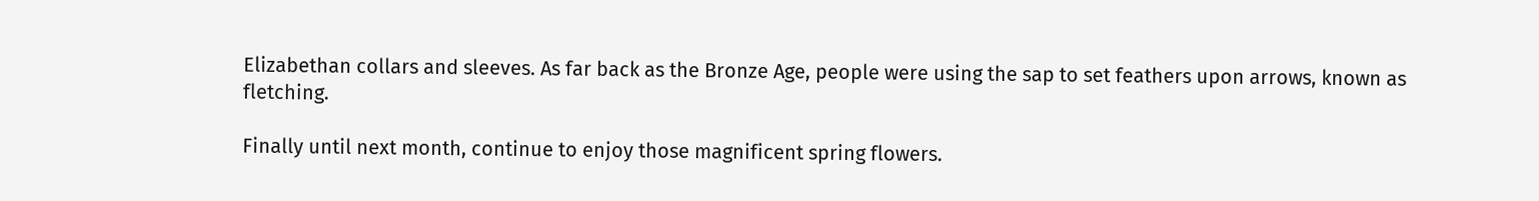Elizabethan collars and sleeves. As far back as the Bronze Age, people were using the sap to set feathers upon arrows, known as fletching.

Finally until next month, continue to enjoy those magnificent spring flowers.